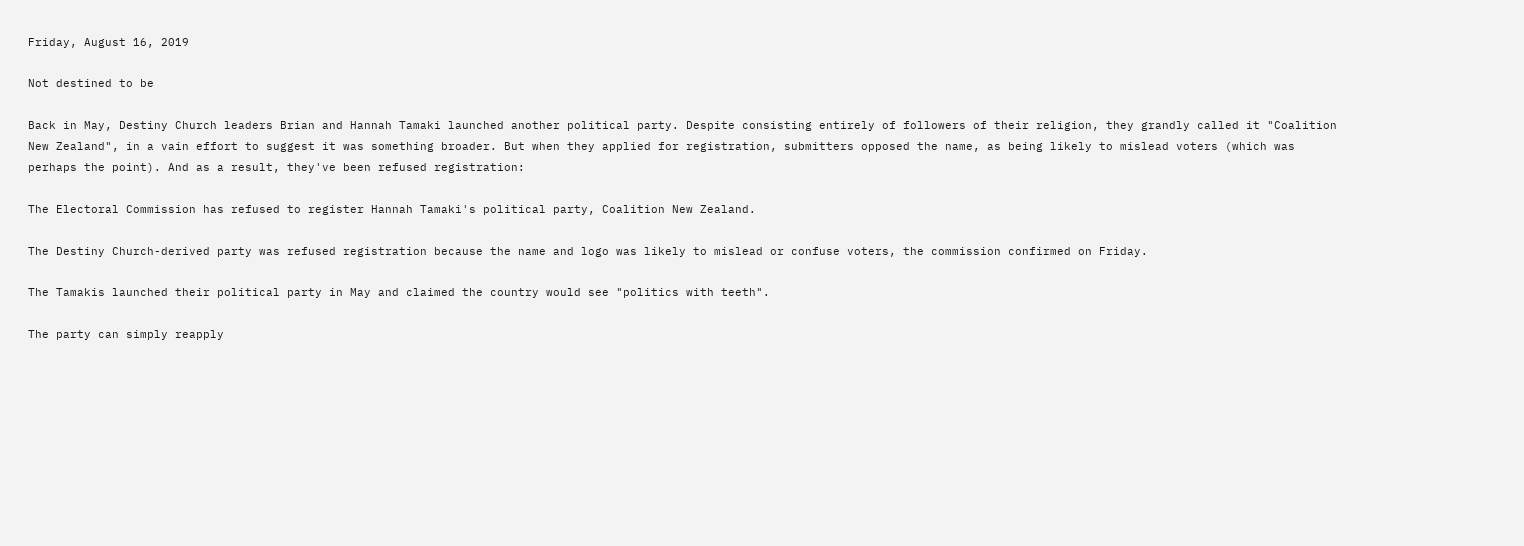Friday, August 16, 2019

Not destined to be

Back in May, Destiny Church leaders Brian and Hannah Tamaki launched another political party. Despite consisting entirely of followers of their religion, they grandly called it "Coalition New Zealand", in a vain effort to suggest it was something broader. But when they applied for registration, submitters opposed the name, as being likely to mislead voters (which was perhaps the point). And as a result, they've been refused registration:

The Electoral Commission has refused to register Hannah Tamaki's political party, Coalition New Zealand.

The Destiny Church-derived party was refused registration because the name and logo was likely to mislead or confuse voters, the commission confirmed on Friday.

The Tamakis launched their political party in May and claimed the country would see "politics with teeth".

The party can simply reapply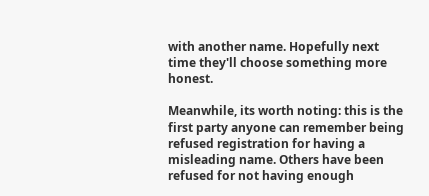with another name. Hopefully next time they'll choose something more honest.

Meanwhile, its worth noting: this is the first party anyone can remember being refused registration for having a misleading name. Others have been refused for not having enough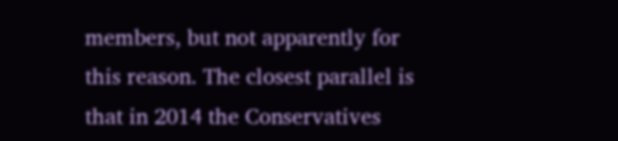members, but not apparently for this reason. The closest parallel is that in 2014 the Conservatives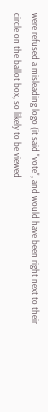were refused a misleading logo (it said "vote", and would have been right next to their circle on the ballot box, so likely to be viewed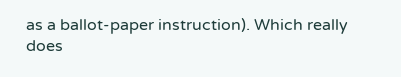as a ballot-paper instruction). Which really does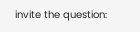invite the question: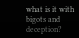what is it with bigots and deception?